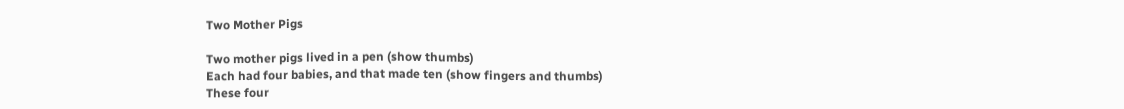Two Mother Pigs

Two mother pigs lived in a pen (show thumbs)
Each had four babies, and that made ten (show fingers and thumbs)
These four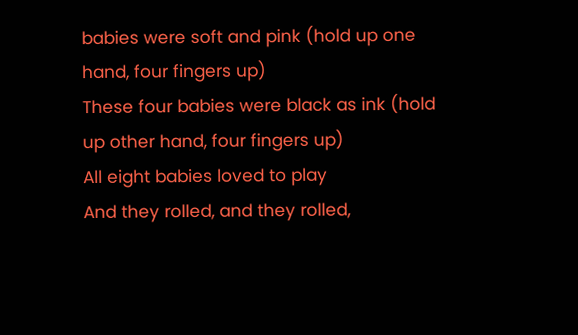babies were soft and pink (hold up one hand, four fingers up)
These four babies were black as ink (hold up other hand, four fingers up)
All eight babies loved to play
And they rolled, and they rolled,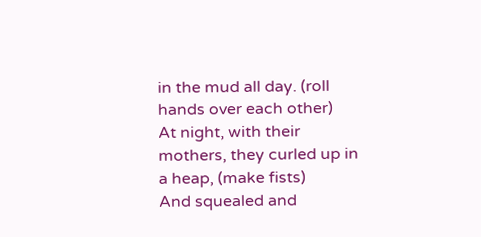in the mud all day. (roll hands over each other)
At night, with their mothers, they curled up in a heap, (make fists)
And squealed and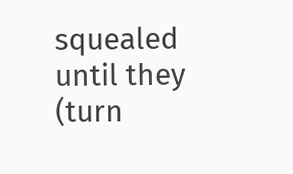squealed until they (turn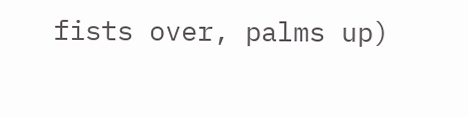fists over, palms up)